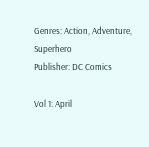Genres: Action, Adventure, Superhero
Publisher: DC Comics

Vol 1: April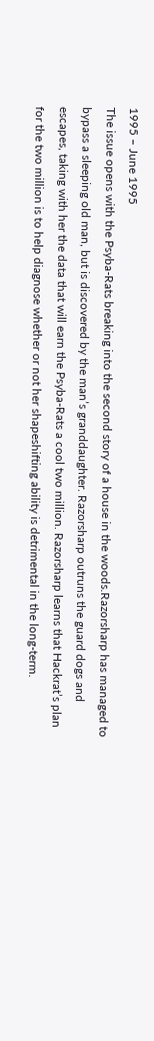1995 – June 1995
The issue opens with the Psyba-Rats breaking into the second story of a house in the woods.Razorsharp has managed to bypass a sleeping old man, but is discovered by the man’s granddaughter. Razorsharp outruns the guard dogs and escapes, taking with her the data that will earn the Psyba-Rats a cool two million. Razorsharp learns that Hackrat’s plan for the two million is to help diagnose whether or not her shapeshifting ability is detrimental in the long-term.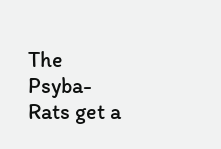The Psyba-Rats get a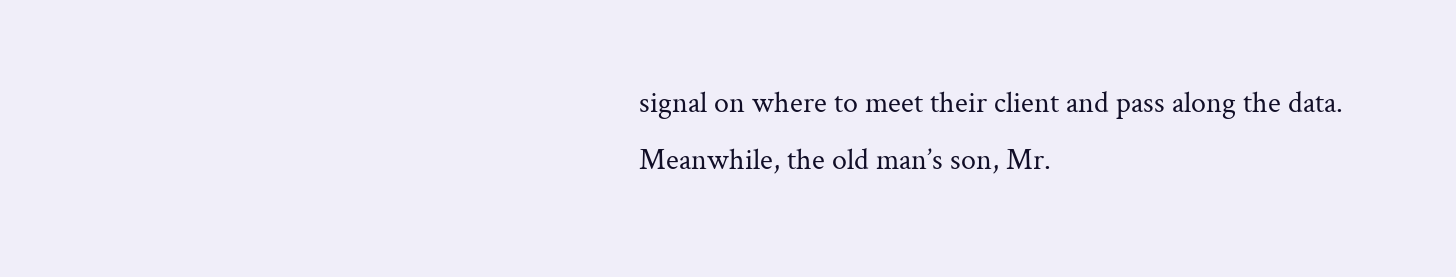signal on where to meet their client and pass along the data.
Meanwhile, the old man’s son, Mr.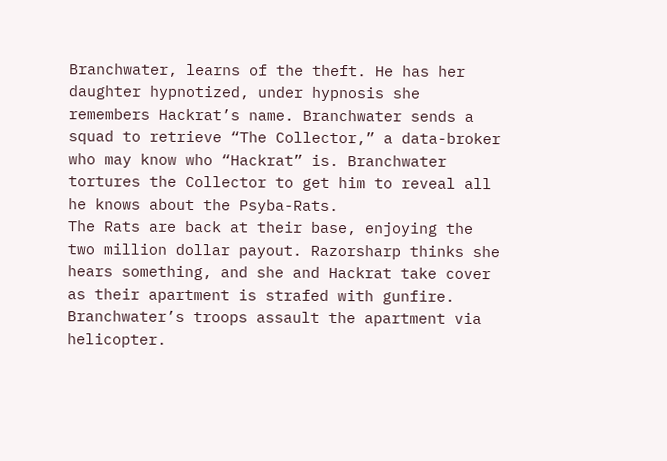Branchwater, learns of the theft. He has her daughter hypnotized, under hypnosis she remembers Hackrat’s name. Branchwater sends a squad to retrieve “The Collector,” a data-broker who may know who “Hackrat” is. Branchwater tortures the Collector to get him to reveal all he knows about the Psyba-Rats.
The Rats are back at their base, enjoying the two million dollar payout. Razorsharp thinks she hears something, and she and Hackrat take cover as their apartment is strafed with gunfire. Branchwater’s troops assault the apartment via helicopter.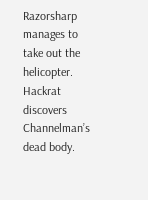Razorsharp manages to take out the helicopter. Hackrat discovers Channelman’s dead body.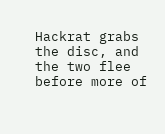Hackrat grabs the disc, and the two flee before more of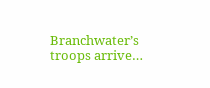Branchwater’s troops arrive…